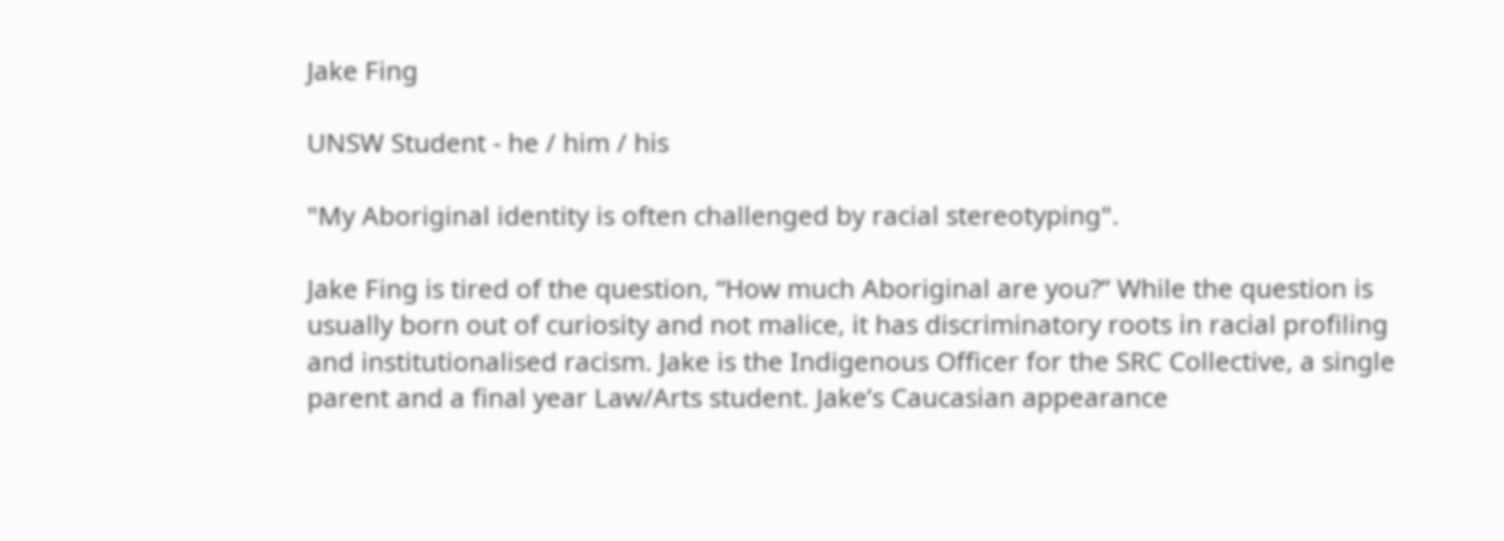Jake Fing

UNSW Student - he / him / his

"My Aboriginal identity is often challenged by racial stereotyping".

Jake Fing is tired of the question, “How much Aboriginal are you?” While the question is usually born out of curiosity and not malice, it has discriminatory roots in racial profiling and institutionalised racism. Jake is the Indigenous Officer for the SRC Collective, a single parent and a final year Law/Arts student. Jake’s Caucasian appearance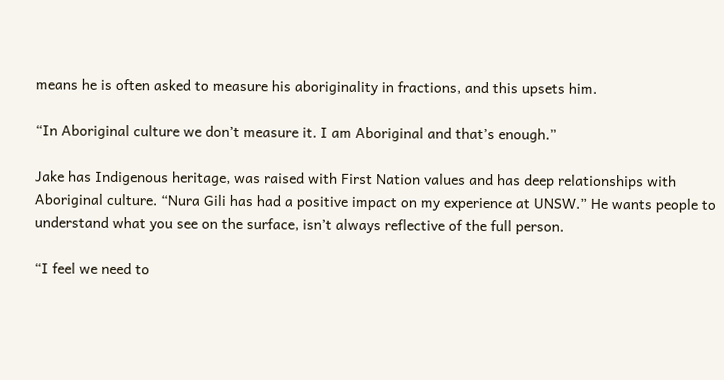means he is often asked to measure his aboriginality in fractions, and this upsets him.

“In Aboriginal culture we don’t measure it. I am Aboriginal and that’s enough.”

Jake has Indigenous heritage, was raised with First Nation values and has deep relationships with Aboriginal culture. “Nura Gili has had a positive impact on my experience at UNSW.” He wants people to understand what you see on the surface, isn’t always reflective of the full person.

“I feel we need to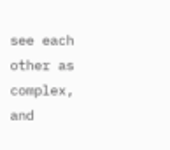see each other as complex, and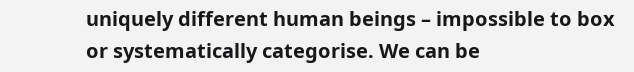uniquely different human beings – impossible to box or systematically categorise. We can be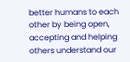better humans to each other by being open, accepting and helping others understand our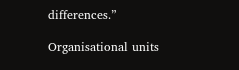differences.”

Organisational units